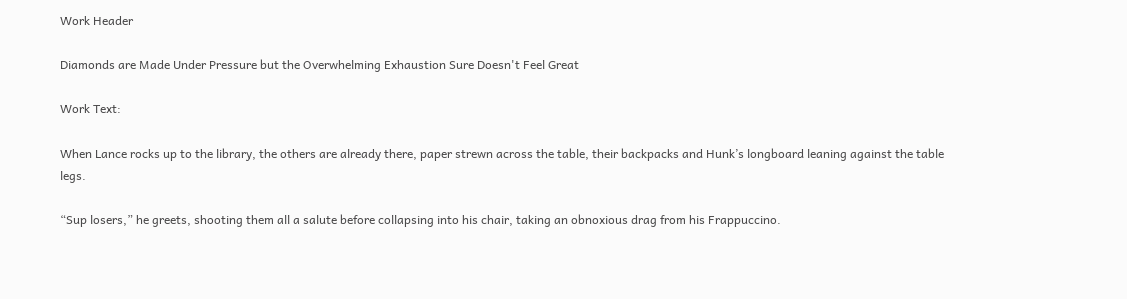Work Header

Diamonds are Made Under Pressure but the Overwhelming Exhaustion Sure Doesn't Feel Great

Work Text:

When Lance rocks up to the library, the others are already there, paper strewn across the table, their backpacks and Hunk’s longboard leaning against the table legs.

“Sup losers,” he greets, shooting them all a salute before collapsing into his chair, taking an obnoxious drag from his Frappuccino.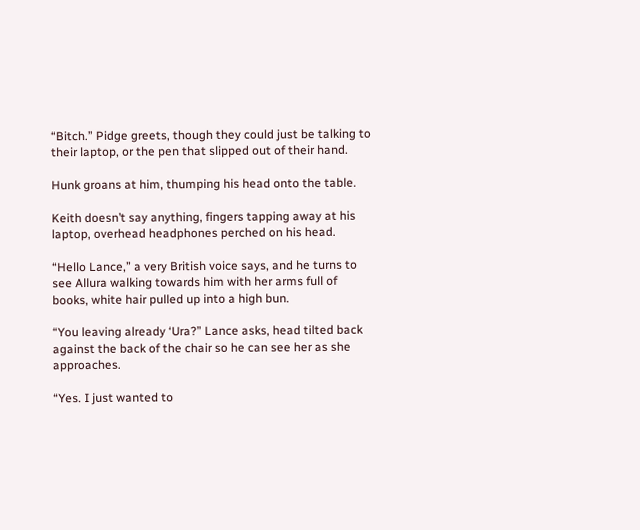“Bitch.” Pidge greets, though they could just be talking to their laptop, or the pen that slipped out of their hand.

Hunk groans at him, thumping his head onto the table.

Keith doesn’t say anything, fingers tapping away at his laptop, overhead headphones perched on his head.

“Hello Lance,” a very British voice says, and he turns to see Allura walking towards him with her arms full of books, white hair pulled up into a high bun.

“You leaving already ‘Ura?” Lance asks, head tilted back against the back of the chair so he can see her as she approaches.

“Yes. I just wanted to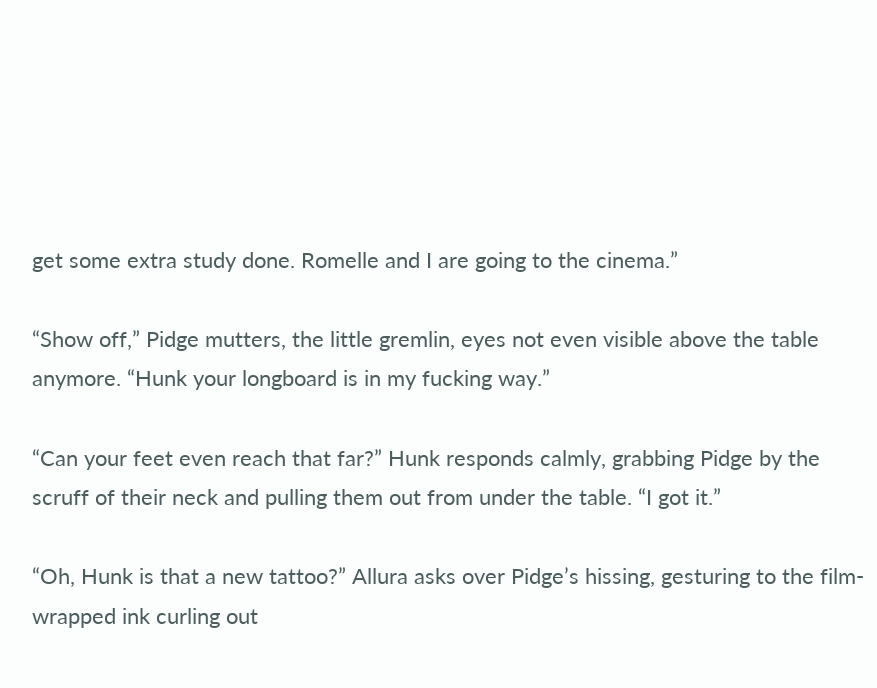get some extra study done. Romelle and I are going to the cinema.”

“Show off,” Pidge mutters, the little gremlin, eyes not even visible above the table anymore. “Hunk your longboard is in my fucking way.”

“Can your feet even reach that far?” Hunk responds calmly, grabbing Pidge by the scruff of their neck and pulling them out from under the table. “I got it.”

“Oh, Hunk is that a new tattoo?” Allura asks over Pidge’s hissing, gesturing to the film-wrapped ink curling out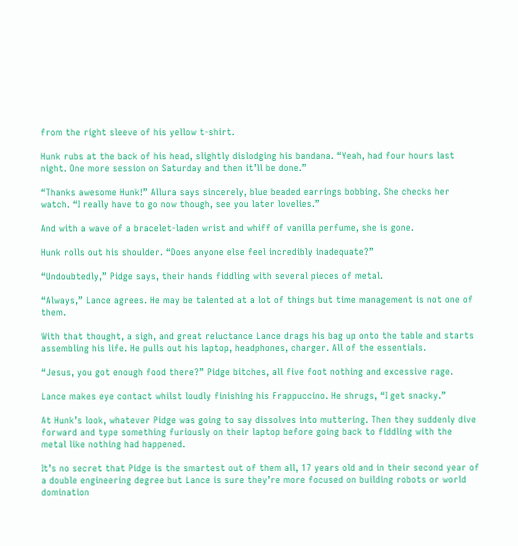from the right sleeve of his yellow t-shirt.

Hunk rubs at the back of his head, slightly dislodging his bandana. “Yeah, had four hours last night. One more session on Saturday and then it’ll be done.”

“Thanks awesome Hunk!” Allura says sincerely, blue beaded earrings bobbing. She checks her watch. “I really have to go now though, see you later lovelies.”

And with a wave of a bracelet-laden wrist and whiff of vanilla perfume, she is gone.

Hunk rolls out his shoulder. “Does anyone else feel incredibly inadequate?”

“Undoubtedly,” Pidge says, their hands fiddling with several pieces of metal.

“Always,” Lance agrees. He may be talented at a lot of things but time management is not one of them.

With that thought, a sigh, and great reluctance Lance drags his bag up onto the table and starts assembling his life. He pulls out his laptop, headphones, charger. All of the essentials.

“Jesus, you got enough food there?” Pidge bitches, all five foot nothing and excessive rage.

Lance makes eye contact whilst loudly finishing his Frappuccino. He shrugs, “I get snacky.”

At Hunk’s look, whatever Pidge was going to say dissolves into muttering. Then they suddenly dive forward and type something furiously on their laptop before going back to fiddling with the metal like nothing had happened.

It’s no secret that Pidge is the smartest out of them all, 17 years old and in their second year of a double engineering degree but Lance is sure they’re more focused on building robots or world domination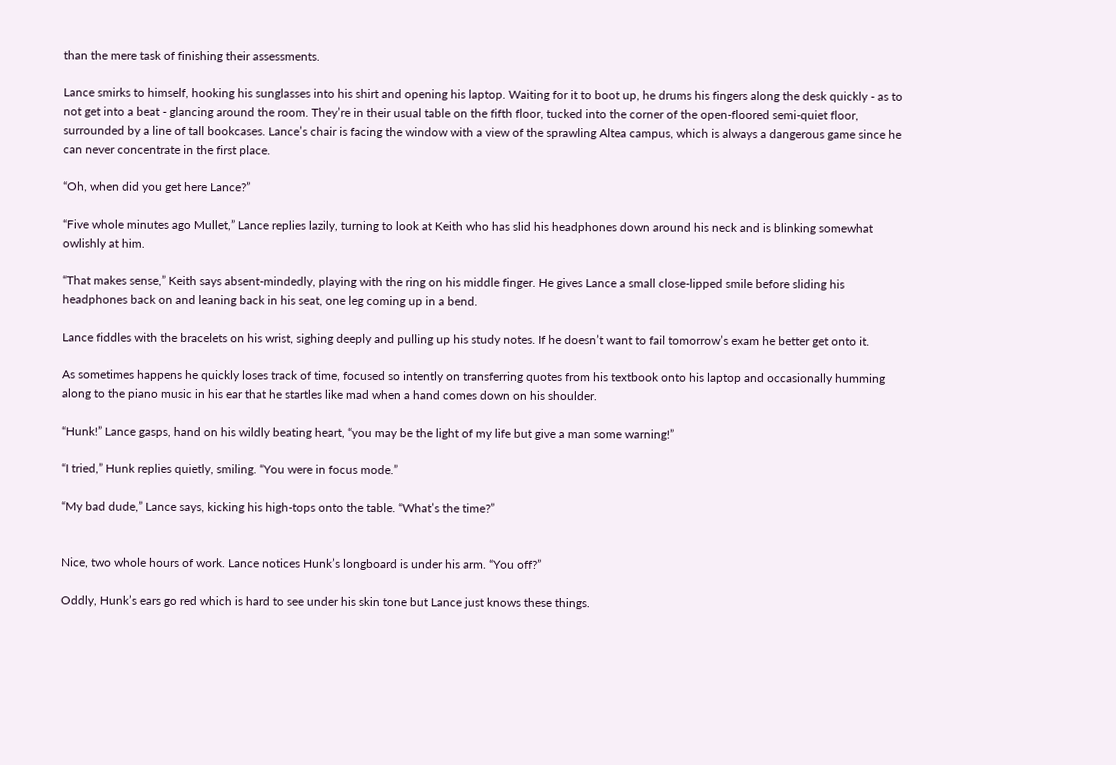than the mere task of finishing their assessments.

Lance smirks to himself, hooking his sunglasses into his shirt and opening his laptop. Waiting for it to boot up, he drums his fingers along the desk quickly - as to not get into a beat - glancing around the room. They’re in their usual table on the fifth floor, tucked into the corner of the open-floored semi-quiet floor, surrounded by a line of tall bookcases. Lance’s chair is facing the window with a view of the sprawling Altea campus, which is always a dangerous game since he can never concentrate in the first place.

“Oh, when did you get here Lance?”

“Five whole minutes ago Mullet,” Lance replies lazily, turning to look at Keith who has slid his headphones down around his neck and is blinking somewhat owlishly at him.

“That makes sense,” Keith says absent-mindedly, playing with the ring on his middle finger. He gives Lance a small close-lipped smile before sliding his headphones back on and leaning back in his seat, one leg coming up in a bend.

Lance fiddles with the bracelets on his wrist, sighing deeply and pulling up his study notes. If he doesn’t want to fail tomorrow’s exam he better get onto it.

As sometimes happens he quickly loses track of time, focused so intently on transferring quotes from his textbook onto his laptop and occasionally humming along to the piano music in his ear that he startles like mad when a hand comes down on his shoulder.

“Hunk!” Lance gasps, hand on his wildly beating heart, “you may be the light of my life but give a man some warning!”

“I tried,” Hunk replies quietly, smiling. “You were in focus mode.”

“My bad dude,” Lance says, kicking his high-tops onto the table. “What’s the time?”


Nice, two whole hours of work. Lance notices Hunk’s longboard is under his arm. “You off?”

Oddly, Hunk’s ears go red which is hard to see under his skin tone but Lance just knows these things.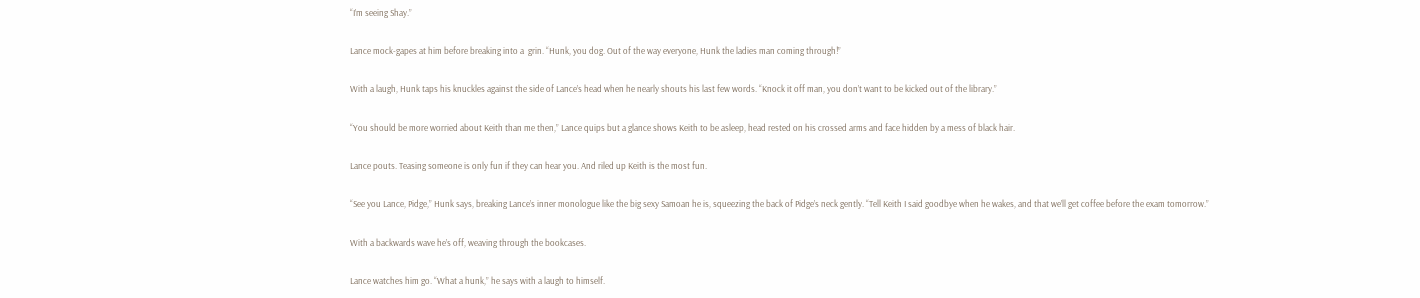“I’m seeing Shay.”

Lance mock-gapes at him before breaking into a  grin. “Hunk, you dog. Out of the way everyone, Hunk the ladies man coming through!”

With a laugh, Hunk taps his knuckles against the side of Lance’s head when he nearly shouts his last few words. “Knock it off man, you don’t want to be kicked out of the library.”

“You should be more worried about Keith than me then,” Lance quips but a glance shows Keith to be asleep, head rested on his crossed arms and face hidden by a mess of black hair.

Lance pouts. Teasing someone is only fun if they can hear you. And riled up Keith is the most fun.

“See you Lance, Pidge,” Hunk says, breaking Lance’s inner monologue like the big sexy Samoan he is, squeezing the back of Pidge’s neck gently. “Tell Keith I said goodbye when he wakes, and that we’ll get coffee before the exam tomorrow.”

With a backwards wave he’s off, weaving through the bookcases.

Lance watches him go. “What a hunk,” he says with a laugh to himself.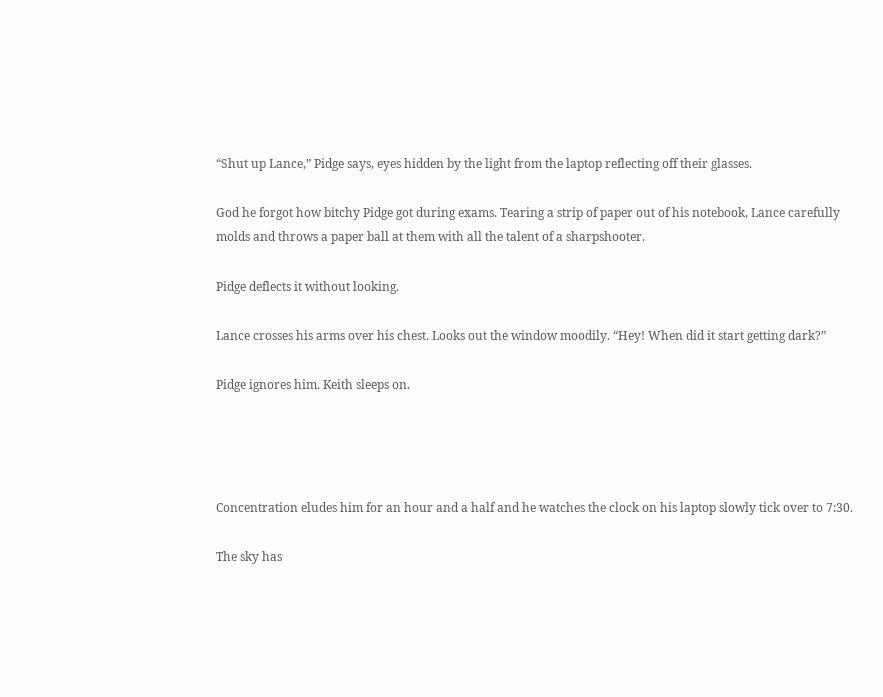“Shut up Lance,” Pidge says, eyes hidden by the light from the laptop reflecting off their glasses.

God he forgot how bitchy Pidge got during exams. Tearing a strip of paper out of his notebook, Lance carefully molds and throws a paper ball at them with all the talent of a sharpshooter.

Pidge deflects it without looking.

Lance crosses his arms over his chest. Looks out the window moodily. “Hey! When did it start getting dark?”

Pidge ignores him. Keith sleeps on.




Concentration eludes him for an hour and a half and he watches the clock on his laptop slowly tick over to 7:30.

The sky has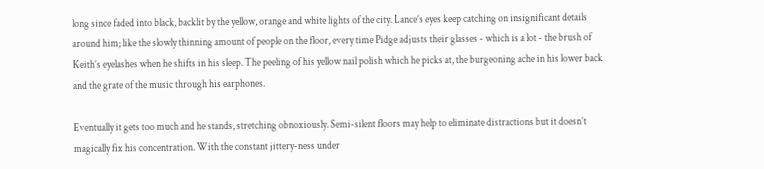long since faded into black, backlit by the yellow, orange and white lights of the city. Lance’s eyes keep catching on insignificant details around him; like the slowly thinning amount of people on the floor, every time Pidge adjusts their glasses - which is a lot - the brush of Keith’s eyelashes when he shifts in his sleep. The peeling of his yellow nail polish which he picks at, the burgeoning ache in his lower back and the grate of the music through his earphones.

Eventually it gets too much and he stands, stretching obnoxiously. Semi-silent floors may help to eliminate distractions but it doesn’t magically fix his concentration. With the constant jittery-ness under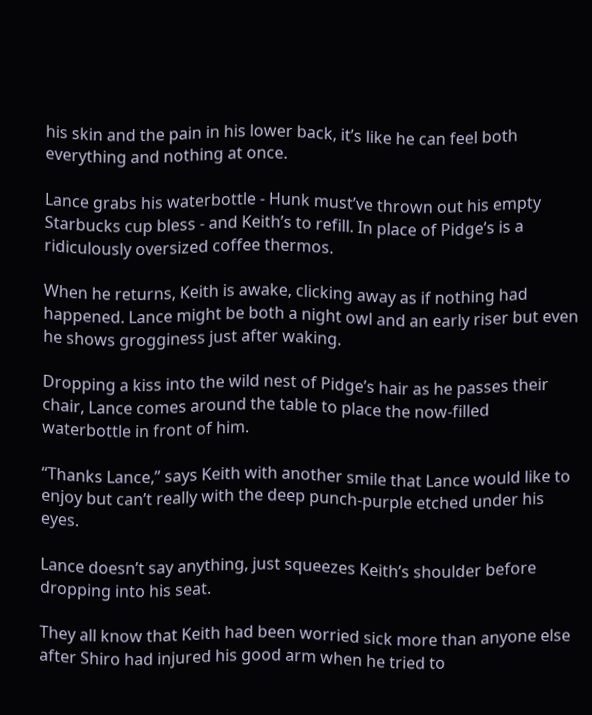his skin and the pain in his lower back, it’s like he can feel both everything and nothing at once.

Lance grabs his waterbottle - Hunk must’ve thrown out his empty Starbucks cup bless - and Keith’s to refill. In place of Pidge’s is a ridiculously oversized coffee thermos.

When he returns, Keith is awake, clicking away as if nothing had happened. Lance might be both a night owl and an early riser but even he shows grogginess just after waking.

Dropping a kiss into the wild nest of Pidge’s hair as he passes their chair, Lance comes around the table to place the now-filled waterbottle in front of him.

“Thanks Lance,” says Keith with another smile that Lance would like to enjoy but can’t really with the deep punch-purple etched under his eyes.

Lance doesn’t say anything, just squeezes Keith’s shoulder before dropping into his seat.

They all know that Keith had been worried sick more than anyone else after Shiro had injured his good arm when he tried to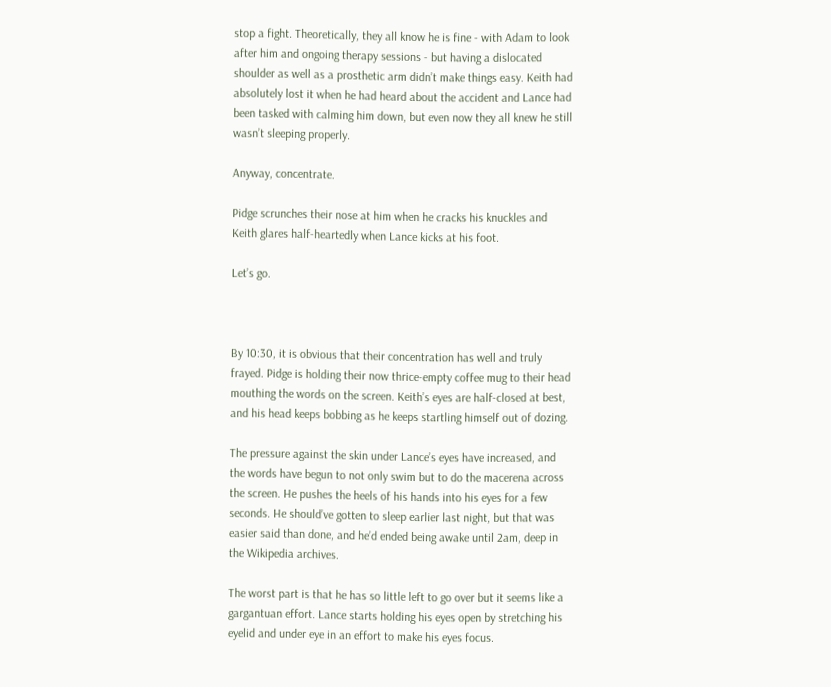stop a fight. Theoretically, they all know he is fine - with Adam to look after him and ongoing therapy sessions - but having a dislocated shoulder as well as a prosthetic arm didn’t make things easy. Keith had absolutely lost it when he had heard about the accident and Lance had been tasked with calming him down, but even now they all knew he still wasn’t sleeping properly.

Anyway, concentrate.

Pidge scrunches their nose at him when he cracks his knuckles and Keith glares half-heartedly when Lance kicks at his foot.

Let’s go.



By 10:30, it is obvious that their concentration has well and truly frayed. Pidge is holding their now thrice-empty coffee mug to their head mouthing the words on the screen. Keith’s eyes are half-closed at best, and his head keeps bobbing as he keeps startling himself out of dozing.

The pressure against the skin under Lance’s eyes have increased, and the words have begun to not only swim but to do the macerena across the screen. He pushes the heels of his hands into his eyes for a few seconds. He should’ve gotten to sleep earlier last night, but that was easier said than done, and he’d ended being awake until 2am, deep in the Wikipedia archives.

The worst part is that he has so little left to go over but it seems like a gargantuan effort. Lance starts holding his eyes open by stretching his eyelid and under eye in an effort to make his eyes focus.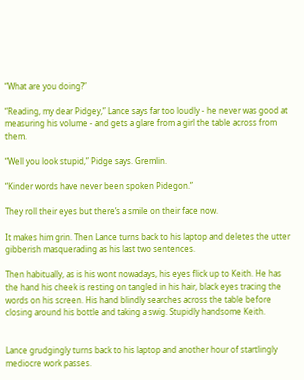“What are you doing?”

“Reading, my dear Pidgey,” Lance says far too loudly - he never was good at measuring his volume - and gets a glare from a girl the table across from them.

“Well you look stupid,” Pidge says. Gremlin.

“Kinder words have never been spoken Pidegon.”

They roll their eyes but there’s a smile on their face now.

It makes him grin. Then Lance turns back to his laptop and deletes the utter gibberish masquerading as his last two sentences.

Then habitually, as is his wont nowadays, his eyes flick up to Keith. He has the hand his cheek is resting on tangled in his hair, black eyes tracing the words on his screen. His hand blindly searches across the table before closing around his bottle and taking a swig. Stupidly handsome Keith.


Lance grudgingly turns back to his laptop and another hour of startlingly mediocre work passes.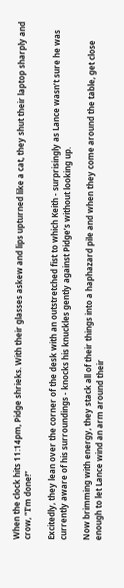When the clock hits 11:14pm, Pidge shrieks. With their glasses askew and lips upturned like a cat, they shut their laptop sharply and crow, “I’m done!”

Excitedly, they lean over the corner of the desk with an outstretched fist to which Keith - surprisingly as Lance wasn’t sure he was currently aware of his surroundings - knocks his knuckles gently against Pidge’s without looking up.

Now brimming with energy, they stack all of their things into a haphazard pile and when they come around the table, get close enough to let Lance wind an arm around their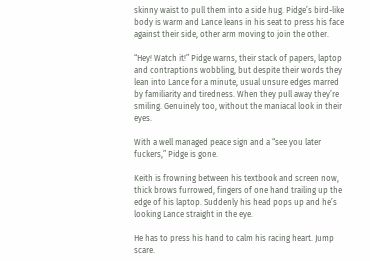skinny waist to pull them into a side hug. Pidge’s bird-like body is warm and Lance leans in his seat to press his face against their side, other arm moving to join the other.

“Hey! Watch it!” Pidge warns, their stack of papers, laptop and contraptions wobbling, but despite their words they lean into Lance for a minute, usual unsure edges marred by familiarity and tiredness. When they pull away they’re smiling. Genuinely too, without the maniacal look in their eyes.

With a well managed peace sign and a “see you later fuckers,” Pidge is gone.

Keith is frowning between his textbook and screen now, thick brows furrowed, fingers of one hand trailing up the edge of his laptop. Suddenly his head pops up and he’s looking Lance straight in the eye.

He has to press his hand to calm his racing heart. Jump scare.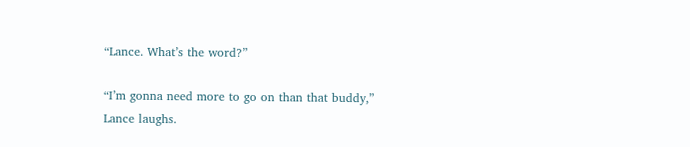“Lance. What’s the word?”

“I’m gonna need more to go on than that buddy,” Lance laughs.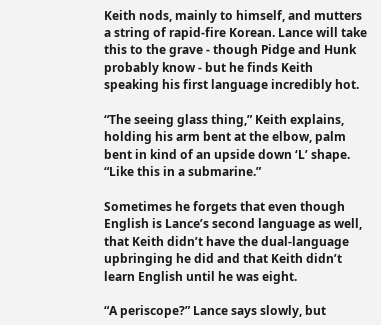Keith nods, mainly to himself, and mutters a string of rapid-fire Korean. Lance will take this to the grave - though Pidge and Hunk probably know - but he finds Keith speaking his first language incredibly hot.

“The seeing glass thing,” Keith explains, holding his arm bent at the elbow, palm bent in kind of an upside down ‘L’ shape. “Like this in a submarine.”

Sometimes he forgets that even though English is Lance’s second language as well, that Keith didn’t have the dual-language upbringing he did and that Keith didn’t learn English until he was eight.

“A periscope?” Lance says slowly, but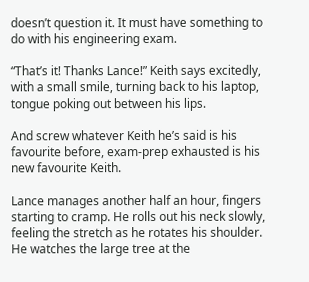doesn’t question it. It must have something to do with his engineering exam.

“That’s it! Thanks Lance!” Keith says excitedly, with a small smile, turning back to his laptop, tongue poking out between his lips.

And screw whatever Keith he’s said is his favourite before, exam-prep exhausted is his new favourite Keith.

Lance manages another half an hour, fingers starting to cramp. He rolls out his neck slowly, feeling the stretch as he rotates his shoulder. He watches the large tree at the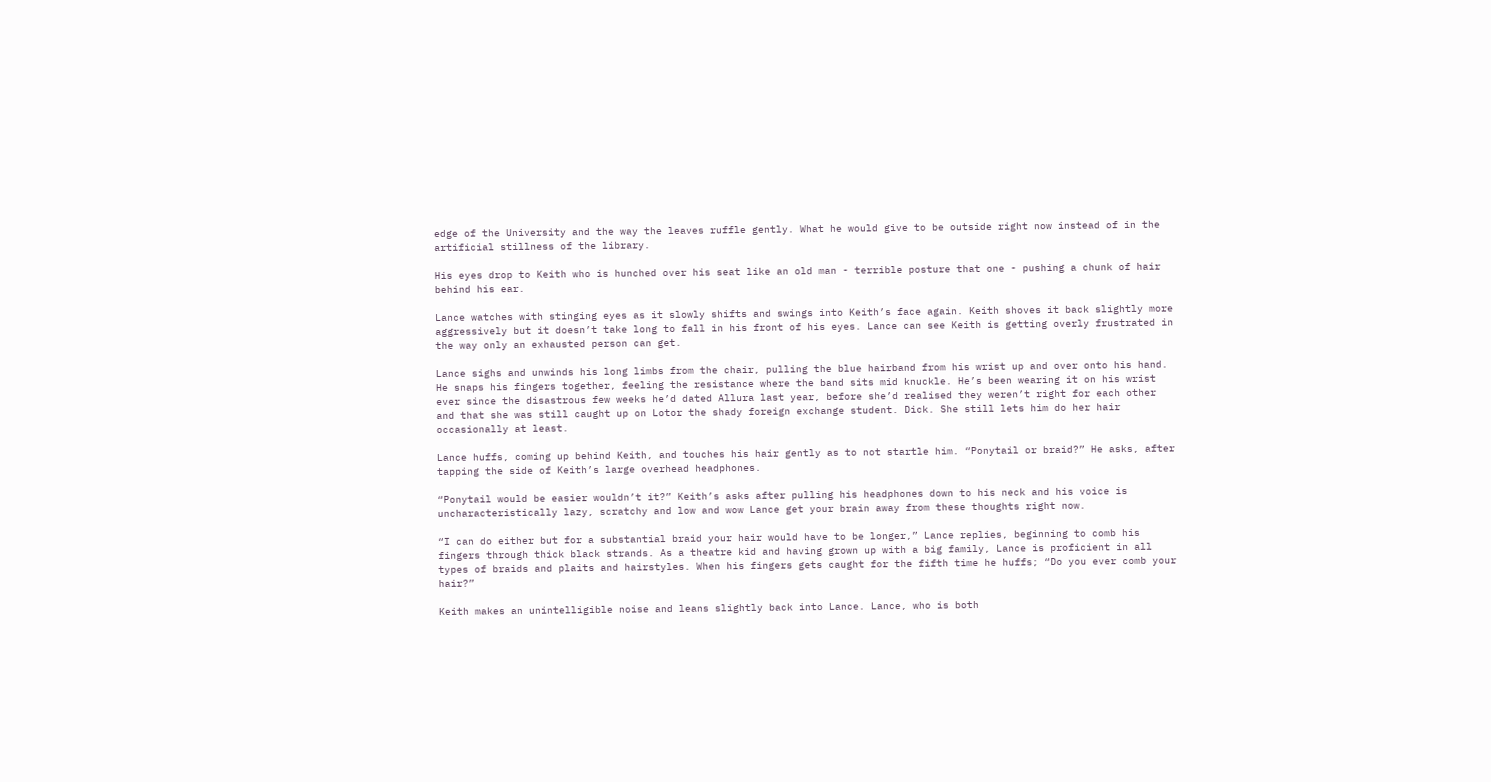edge of the University and the way the leaves ruffle gently. What he would give to be outside right now instead of in the artificial stillness of the library.

His eyes drop to Keith who is hunched over his seat like an old man - terrible posture that one - pushing a chunk of hair behind his ear.

Lance watches with stinging eyes as it slowly shifts and swings into Keith’s face again. Keith shoves it back slightly more aggressively but it doesn’t take long to fall in his front of his eyes. Lance can see Keith is getting overly frustrated in the way only an exhausted person can get.

Lance sighs and unwinds his long limbs from the chair, pulling the blue hairband from his wrist up and over onto his hand. He snaps his fingers together, feeling the resistance where the band sits mid knuckle. He’s been wearing it on his wrist ever since the disastrous few weeks he’d dated Allura last year, before she’d realised they weren’t right for each other and that she was still caught up on Lotor the shady foreign exchange student. Dick. She still lets him do her hair occasionally at least.

Lance huffs, coming up behind Keith, and touches his hair gently as to not startle him. “Ponytail or braid?” He asks, after tapping the side of Keith’s large overhead headphones.

“Ponytail would be easier wouldn’t it?” Keith’s asks after pulling his headphones down to his neck and his voice is uncharacteristically lazy, scratchy and low and wow Lance get your brain away from these thoughts right now.

“I can do either but for a substantial braid your hair would have to be longer,” Lance replies, beginning to comb his fingers through thick black strands. As a theatre kid and having grown up with a big family, Lance is proficient in all types of braids and plaits and hairstyles. When his fingers gets caught for the fifth time he huffs; “Do you ever comb your hair?”

Keith makes an unintelligible noise and leans slightly back into Lance. Lance, who is both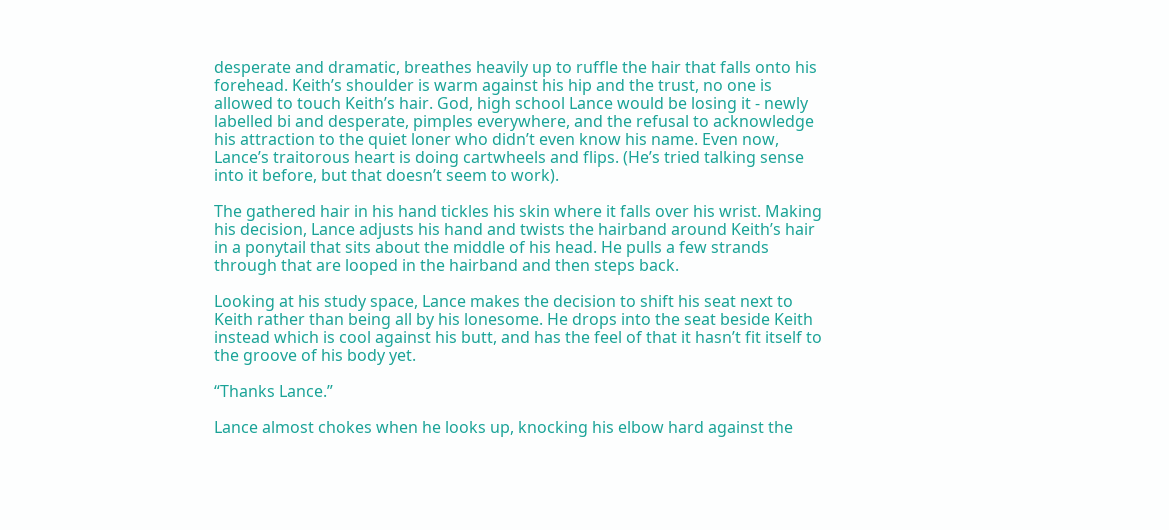desperate and dramatic, breathes heavily up to ruffle the hair that falls onto his forehead. Keith’s shoulder is warm against his hip and the trust, no one is allowed to touch Keith’s hair. God, high school Lance would be losing it - newly labelled bi and desperate, pimples everywhere, and the refusal to acknowledge his attraction to the quiet loner who didn’t even know his name. Even now, Lance’s traitorous heart is doing cartwheels and flips. (He’s tried talking sense into it before, but that doesn’t seem to work).

The gathered hair in his hand tickles his skin where it falls over his wrist. Making his decision, Lance adjusts his hand and twists the hairband around Keith’s hair in a ponytail that sits about the middle of his head. He pulls a few strands through that are looped in the hairband and then steps back.

Looking at his study space, Lance makes the decision to shift his seat next to Keith rather than being all by his lonesome. He drops into the seat beside Keith instead which is cool against his butt, and has the feel of that it hasn’t fit itself to the groove of his body yet.

“Thanks Lance.”

Lance almost chokes when he looks up, knocking his elbow hard against the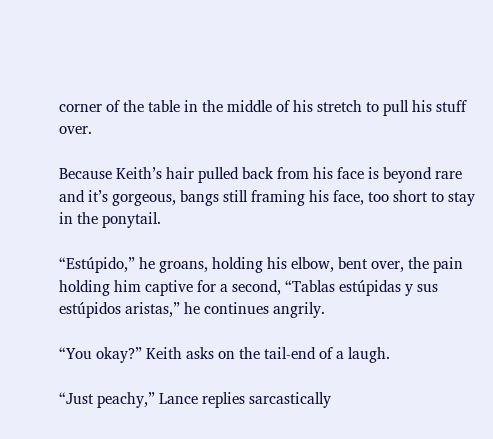corner of the table in the middle of his stretch to pull his stuff over.

Because Keith’s hair pulled back from his face is beyond rare and it’s gorgeous, bangs still framing his face, too short to stay in the ponytail.

“Estúpido,” he groans, holding his elbow, bent over, the pain holding him captive for a second, “Tablas estúpidas y sus estúpidos aristas,” he continues angrily.

“You okay?” Keith asks on the tail-end of a laugh.

“Just peachy,” Lance replies sarcastically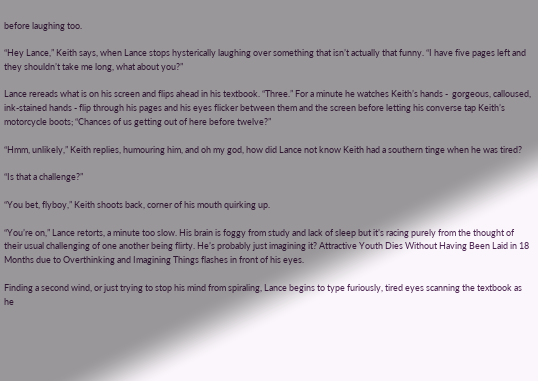before laughing too.

“Hey Lance,” Keith says, when Lance stops hysterically laughing over something that isn’t actually that funny. “I have five pages left and they shouldn’t take me long, what about you?”

Lance rereads what is on his screen and flips ahead in his textbook. “Three.” For a minute he watches Keith’s hands -  gorgeous, calloused, ink-stained hands - flip through his pages and his eyes flicker between them and the screen before letting his converse tap Keith’s motorcycle boots; “Chances of us getting out of here before twelve?”

“Hmm, unlikely,” Keith replies, humouring him, and oh my god, how did Lance not know Keith had a southern tinge when he was tired?

“Is that a challenge?”

“You bet, flyboy,” Keith shoots back, corner of his mouth quirking up.

“You’re on,” Lance retorts, a minute too slow. His brain is foggy from study and lack of sleep but it’s racing purely from the thought of their usual challenging of one another being flirty. He’s probably just imagining it? Attractive Youth Dies Without Having Been Laid in 18 Months due to Overthinking and Imagining Things flashes in front of his eyes.

Finding a second wind, or just trying to stop his mind from spiraling, Lance begins to type furiously, tired eyes scanning the textbook as he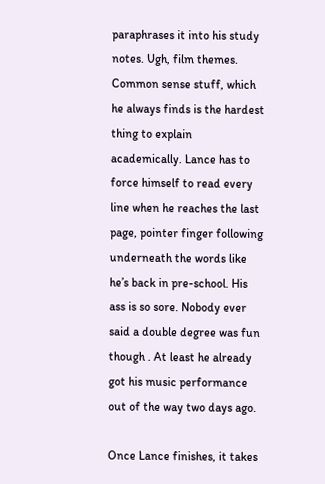paraphrases it into his study notes. Ugh, film themes. Common sense stuff, which he always finds is the hardest thing to explain academically. Lance has to force himself to read every line when he reaches the last page, pointer finger following underneath the words like he’s back in pre-school. His ass is so sore. Nobody ever said a double degree was fun though . At least he already got his music performance out of the way two days ago.

Once Lance finishes, it takes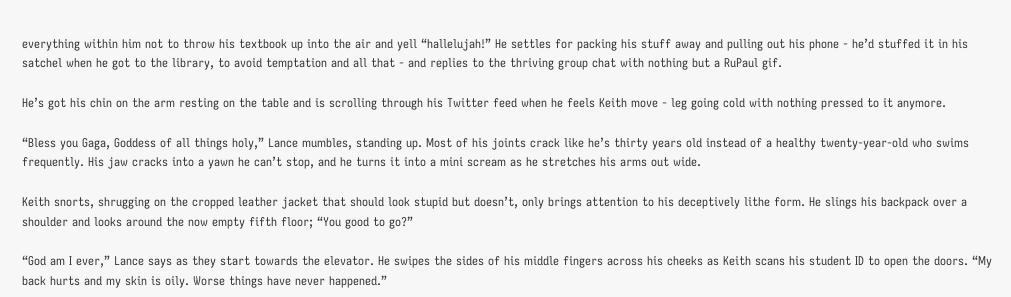everything within him not to throw his textbook up into the air and yell “hallelujah!” He settles for packing his stuff away and pulling out his phone - he’d stuffed it in his satchel when he got to the library, to avoid temptation and all that - and replies to the thriving group chat with nothing but a RuPaul gif.

He’s got his chin on the arm resting on the table and is scrolling through his Twitter feed when he feels Keith move - leg going cold with nothing pressed to it anymore.

“Bless you Gaga, Goddess of all things holy,” Lance mumbles, standing up. Most of his joints crack like he’s thirty years old instead of a healthy twenty-year-old who swims frequently. His jaw cracks into a yawn he can’t stop, and he turns it into a mini scream as he stretches his arms out wide.

Keith snorts, shrugging on the cropped leather jacket that should look stupid but doesn’t, only brings attention to his deceptively lithe form. He slings his backpack over a shoulder and looks around the now empty fifth floor; “You good to go?”

“God am I ever,” Lance says as they start towards the elevator. He swipes the sides of his middle fingers across his cheeks as Keith scans his student ID to open the doors. “My back hurts and my skin is oily. Worse things have never happened.”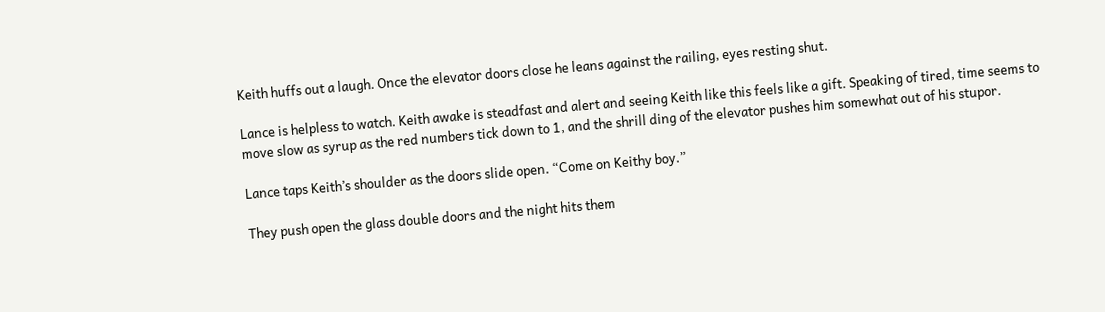Keith huffs out a laugh. Once the elevator doors close he leans against the railing, eyes resting shut.

Lance is helpless to watch. Keith awake is steadfast and alert and seeing Keith like this feels like a gift. Speaking of tired, time seems to move slow as syrup as the red numbers tick down to 1, and the shrill ding of the elevator pushes him somewhat out of his stupor.

Lance taps Keith’s shoulder as the doors slide open. “Come on Keithy boy.”

They push open the glass double doors and the night hits them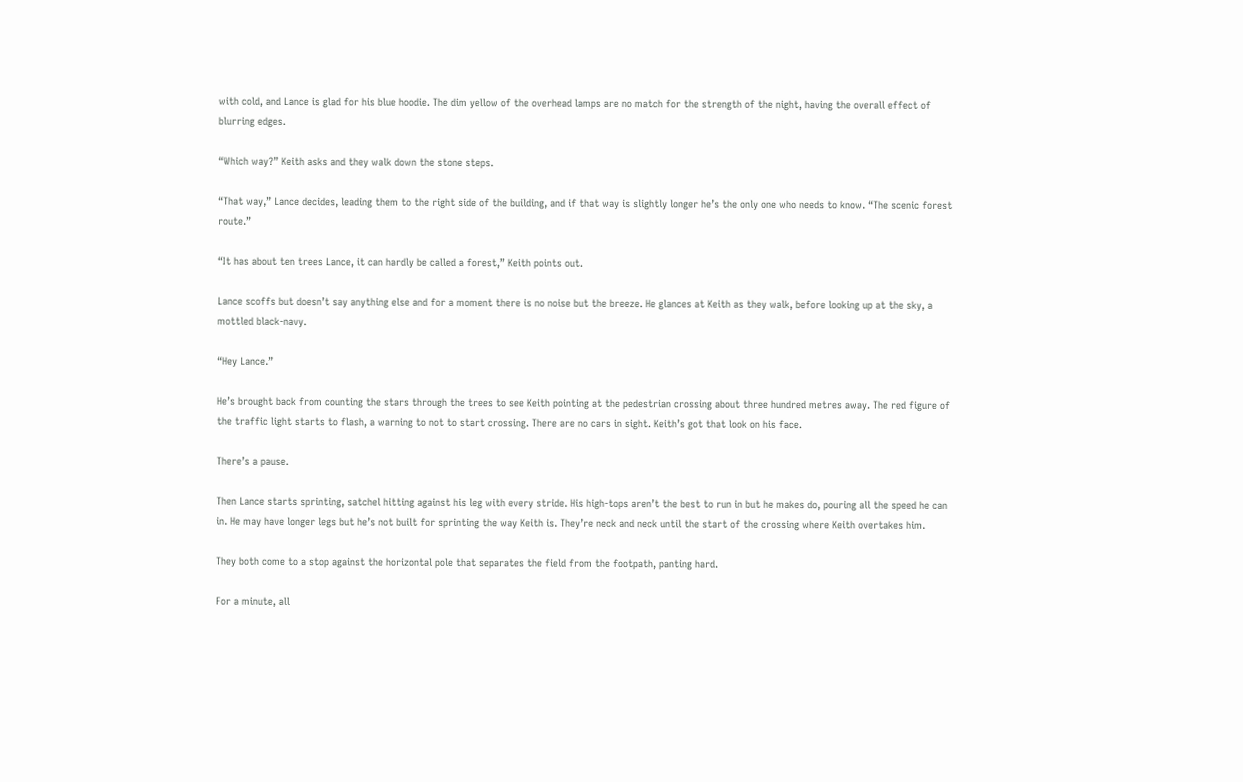with cold, and Lance is glad for his blue hoodie. The dim yellow of the overhead lamps are no match for the strength of the night, having the overall effect of blurring edges.

“Which way?” Keith asks and they walk down the stone steps.

“That way,” Lance decides, leading them to the right side of the building, and if that way is slightly longer he’s the only one who needs to know. “The scenic forest route.”

“It has about ten trees Lance, it can hardly be called a forest,” Keith points out.

Lance scoffs but doesn’t say anything else and for a moment there is no noise but the breeze. He glances at Keith as they walk, before looking up at the sky, a mottled black-navy.

“Hey Lance.”

He’s brought back from counting the stars through the trees to see Keith pointing at the pedestrian crossing about three hundred metres away. The red figure of the traffic light starts to flash, a warning to not to start crossing. There are no cars in sight. Keith’s got that look on his face.

There’s a pause.

Then Lance starts sprinting, satchel hitting against his leg with every stride. His high-tops aren’t the best to run in but he makes do, pouring all the speed he can in. He may have longer legs but he’s not built for sprinting the way Keith is. They’re neck and neck until the start of the crossing where Keith overtakes him.

They both come to a stop against the horizontal pole that separates the field from the footpath, panting hard.

For a minute, all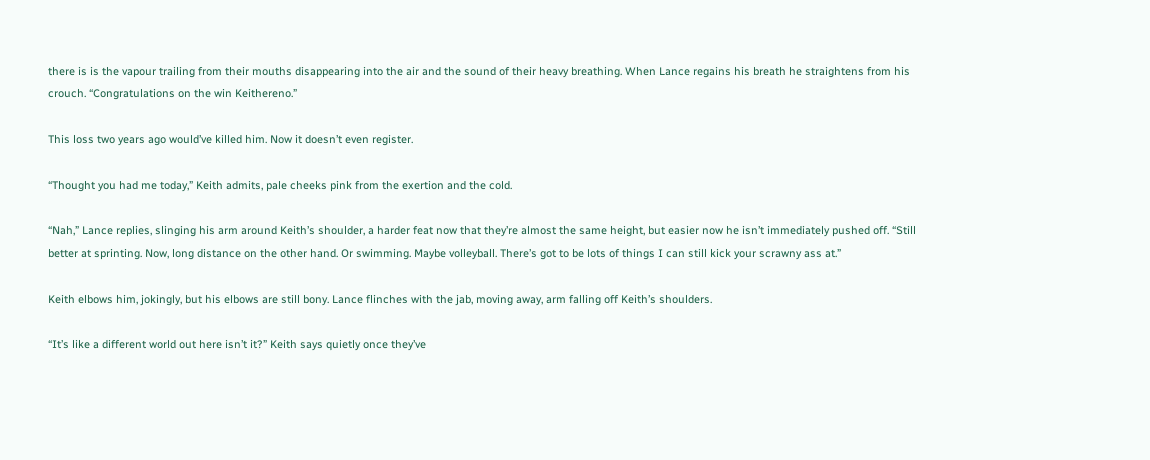there is is the vapour trailing from their mouths disappearing into the air and the sound of their heavy breathing. When Lance regains his breath he straightens from his crouch. “Congratulations on the win Keithereno.”

This loss two years ago would’ve killed him. Now it doesn’t even register.

“Thought you had me today,” Keith admits, pale cheeks pink from the exertion and the cold.

“Nah,” Lance replies, slinging his arm around Keith’s shoulder, a harder feat now that they’re almost the same height, but easier now he isn’t immediately pushed off. “Still better at sprinting. Now, long distance on the other hand. Or swimming. Maybe volleyball. There’s got to be lots of things I can still kick your scrawny ass at.”

Keith elbows him, jokingly, but his elbows are still bony. Lance flinches with the jab, moving away, arm falling off Keith’s shoulders.

“It’s like a different world out here isn’t it?” Keith says quietly once they’ve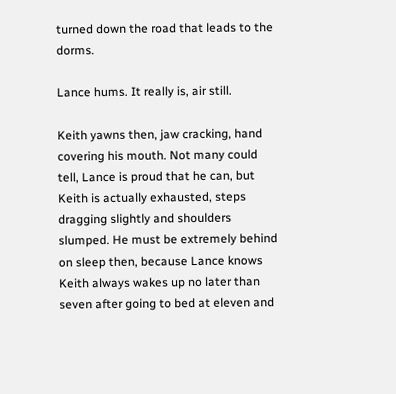turned down the road that leads to the dorms.

Lance hums. It really is, air still.

Keith yawns then, jaw cracking, hand covering his mouth. Not many could tell, Lance is proud that he can, but Keith is actually exhausted, steps dragging slightly and shoulders slumped. He must be extremely behind on sleep then, because Lance knows Keith always wakes up no later than seven after going to bed at eleven and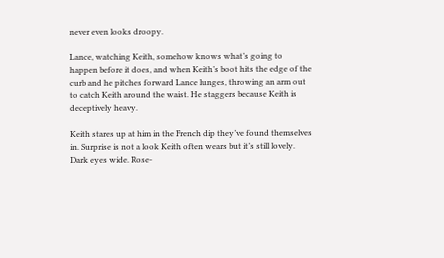never even looks droopy.

Lance, watching Keith, somehow knows what’s going to happen before it does, and when Keith’s boot hits the edge of the curb and he pitches forward Lance lunges, throwing an arm out to catch Keith around the waist. He staggers because Keith is deceptively heavy.

Keith stares up at him in the French dip they’ve found themselves in. Surprise is not a look Keith often wears but it’s still lovely. Dark eyes wide. Rose-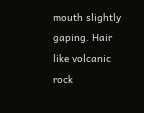mouth slightly gaping. Hair like volcanic rock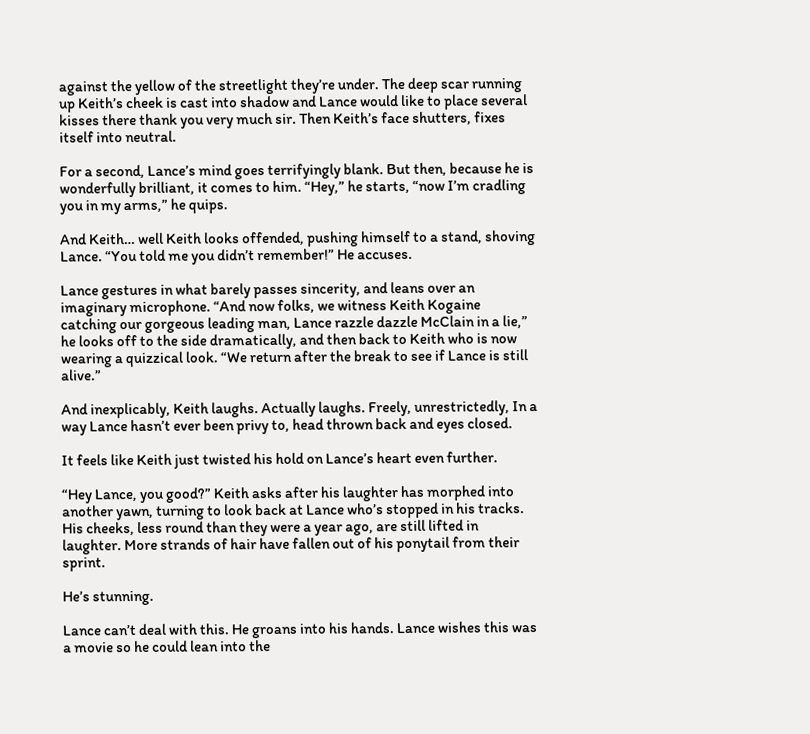against the yellow of the streetlight they’re under. The deep scar running up Keith’s cheek is cast into shadow and Lance would like to place several kisses there thank you very much sir. Then Keith’s face shutters, fixes itself into neutral.

For a second, Lance’s mind goes terrifyingly blank. But then, because he is wonderfully brilliant, it comes to him. “Hey,” he starts, “now I’m cradling you in my arms,” he quips.

And Keith… well Keith looks offended, pushing himself to a stand, shoving Lance. “You told me you didn’t remember!” He accuses.

Lance gestures in what barely passes sincerity, and leans over an imaginary microphone. “And now folks, we witness Keith Kogaine catching our gorgeous leading man, Lance razzle dazzle McClain in a lie,” he looks off to the side dramatically, and then back to Keith who is now wearing a quizzical look. “We return after the break to see if Lance is still alive.”

And inexplicably, Keith laughs. Actually laughs. Freely, unrestrictedly, In a way Lance hasn’t ever been privy to, head thrown back and eyes closed.

It feels like Keith just twisted his hold on Lance’s heart even further.

“Hey Lance, you good?” Keith asks after his laughter has morphed into another yawn, turning to look back at Lance who’s stopped in his tracks. His cheeks, less round than they were a year ago, are still lifted in laughter. More strands of hair have fallen out of his ponytail from their sprint.

He’s stunning.

Lance can’t deal with this. He groans into his hands. Lance wishes this was a movie so he could lean into the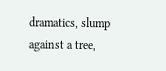dramatics, slump against a tree,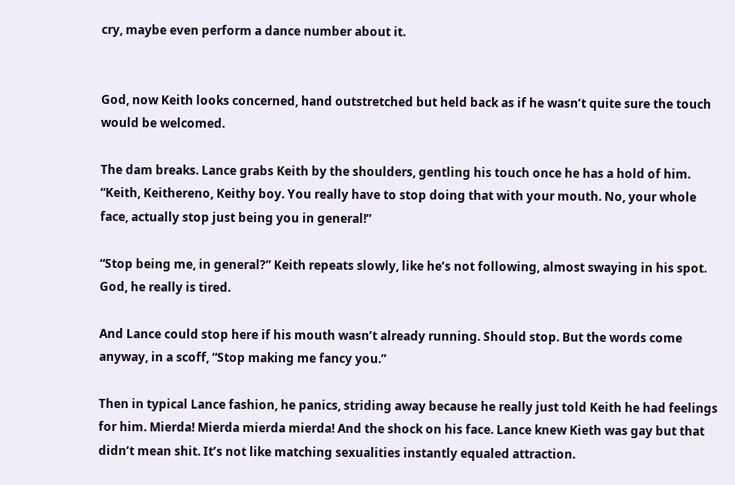cry, maybe even perform a dance number about it.


God, now Keith looks concerned, hand outstretched but held back as if he wasn’t quite sure the touch would be welcomed.

The dam breaks. Lance grabs Keith by the shoulders, gentling his touch once he has a hold of him. “Keith, Keithereno, Keithy boy. You really have to stop doing that with your mouth. No, your whole face, actually stop just being you in general!”

“Stop being me, in general?” Keith repeats slowly, like he’s not following, almost swaying in his spot. God, he really is tired.

And Lance could stop here if his mouth wasn’t already running. Should stop. But the words come anyway, in a scoff, “Stop making me fancy you.”

Then in typical Lance fashion, he panics, striding away because he really just told Keith he had feelings for him. Mierda! Mierda mierda mierda! And the shock on his face. Lance knew Kieth was gay but that didn’t mean shit. It’s not like matching sexualities instantly equaled attraction.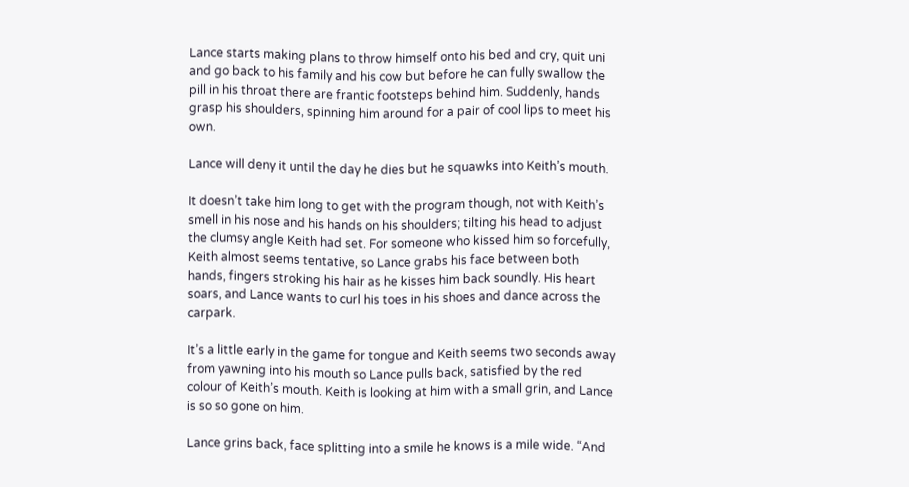Lance starts making plans to throw himself onto his bed and cry, quit uni and go back to his family and his cow but before he can fully swallow the pill in his throat there are frantic footsteps behind him. Suddenly, hands grasp his shoulders, spinning him around for a pair of cool lips to meet his own.

Lance will deny it until the day he dies but he squawks into Keith’s mouth.

It doesn’t take him long to get with the program though, not with Keith’s smell in his nose and his hands on his shoulders; tilting his head to adjust the clumsy angle Keith had set. For someone who kissed him so forcefully, Keith almost seems tentative, so Lance grabs his face between both hands, fingers stroking his hair as he kisses him back soundly. His heart soars, and Lance wants to curl his toes in his shoes and dance across the carpark.

It’s a little early in the game for tongue and Keith seems two seconds away from yawning into his mouth so Lance pulls back, satisfied by the red colour of Keith’s mouth. Keith is looking at him with a small grin, and Lance is so so gone on him.

Lance grins back, face splitting into a smile he knows is a mile wide. “And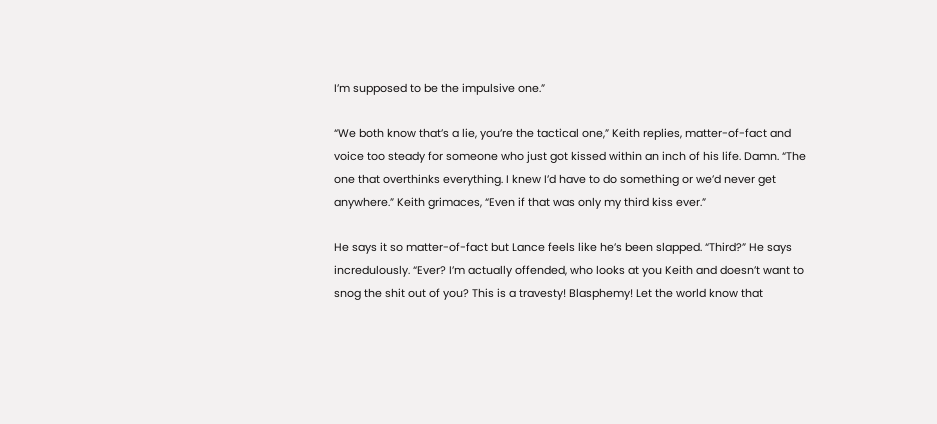I’m supposed to be the impulsive one.”

“We both know that’s a lie, you’re the tactical one,” Keith replies, matter-of-fact and voice too steady for someone who just got kissed within an inch of his life. Damn. “The one that overthinks everything. I knew I’d have to do something or we’d never get anywhere.” Keith grimaces, “Even if that was only my third kiss ever.”

He says it so matter-of-fact but Lance feels like he’s been slapped. “Third?” He says incredulously. “Ever? I’m actually offended, who looks at you Keith and doesn’t want to snog the shit out of you? This is a travesty! Blasphemy! Let the world know that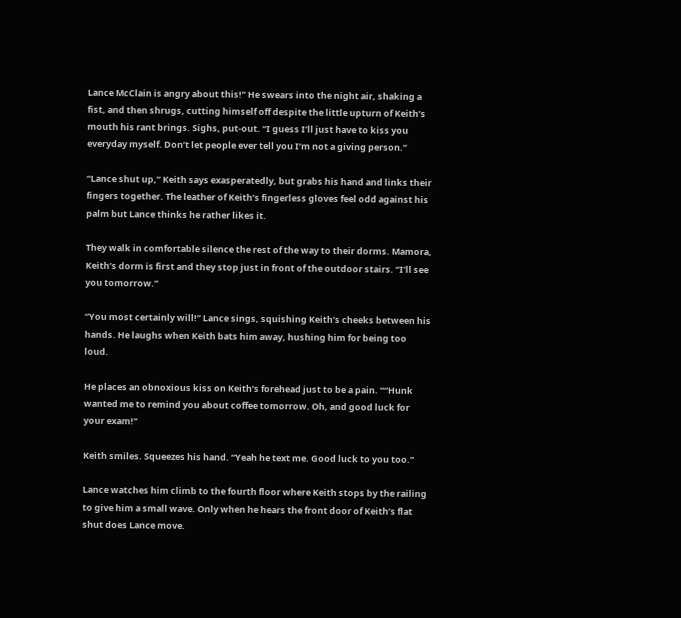Lance McClain is angry about this!” He swears into the night air, shaking a fist, and then shrugs, cutting himself off despite the little upturn of Keith’s mouth his rant brings. Sighs, put-out. “I guess I’ll just have to kiss you everyday myself. Don’t let people ever tell you I’m not a giving person.”

“Lance shut up,” Keith says exasperatedly, but grabs his hand and links their fingers together. The leather of Keith’s fingerless gloves feel odd against his palm but Lance thinks he rather likes it.

They walk in comfortable silence the rest of the way to their dorms. Mamora, Keith’s dorm is first and they stop just in front of the outdoor stairs. “I’ll see you tomorrow.”

“You most certainly will!” Lance sings, squishing Keith’s cheeks between his hands. He laughs when Keith bats him away, hushing him for being too loud.

He places an obnoxious kiss on Keith’s forehead just to be a pain. ““Hunk wanted me to remind you about coffee tomorrow. Oh, and good luck for your exam!”

Keith smiles. Squeezes his hand. “Yeah he text me. Good luck to you too.”

Lance watches him climb to the fourth floor where Keith stops by the railing to give him a small wave. Only when he hears the front door of Keith’s flat shut does Lance move.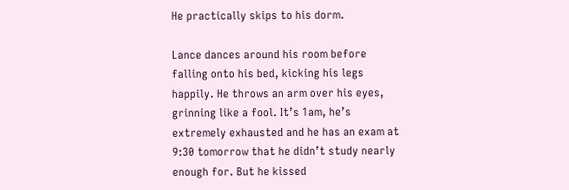He practically skips to his dorm.

Lance dances around his room before falling onto his bed, kicking his legs happily. He throws an arm over his eyes, grinning like a fool. It’s 1am, he’s extremely exhausted and he has an exam at 9:30 tomorrow that he didn’t study nearly enough for. But he kissed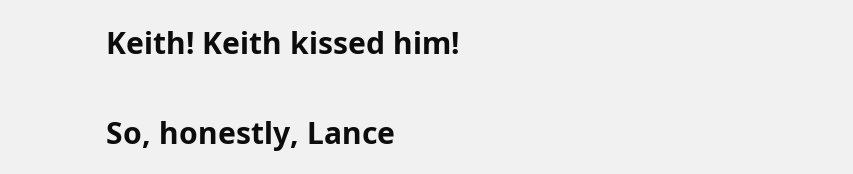Keith! Keith kissed him!

So, honestly, Lance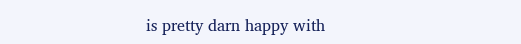is pretty darn happy with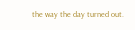the way the day turned out.